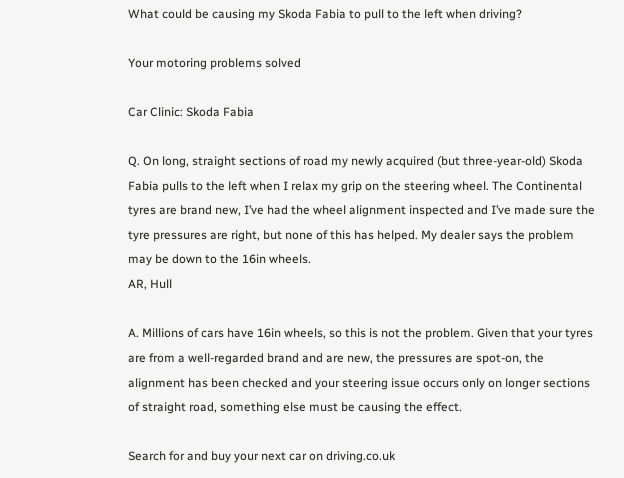What could be causing my Skoda Fabia to pull to the left when driving?

Your motoring problems solved

Car Clinic: Skoda Fabia

Q. On long, straight sections of road my newly acquired (but three-year-old) Skoda Fabia pulls to the left when I relax my grip on the steering wheel. The Continental tyres are brand new, I’ve had the wheel alignment inspected and I’ve made sure the tyre pressures are right, but none of this has helped. My dealer says the problem may be down to the 16in wheels.
AR, Hull

A. Millions of cars have 16in wheels, so this is not the problem. Given that your tyres are from a well-regarded brand and are new, the pressures are spot-on, the alignment has been checked and your steering issue occurs only on longer sections of straight road, something else must be causing the effect.

Search for and buy your next car on driving.co.uk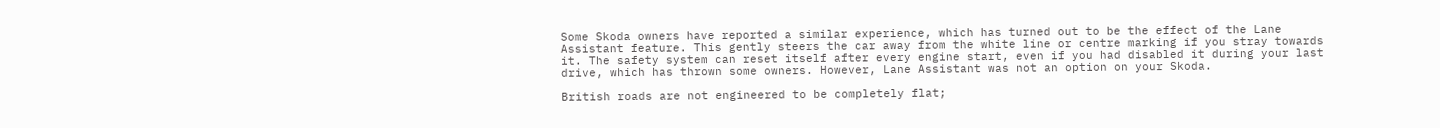Some Skoda owners have reported a similar experience, which has turned out to be the effect of the Lane Assistant feature. This gently steers the car away from the white line or centre marking if you stray towards it. The safety system can reset itself after every engine start, even if you had disabled it during your last drive, which has thrown some owners. However, Lane Assistant was not an option on your Skoda.

British roads are not engineered to be completely flat;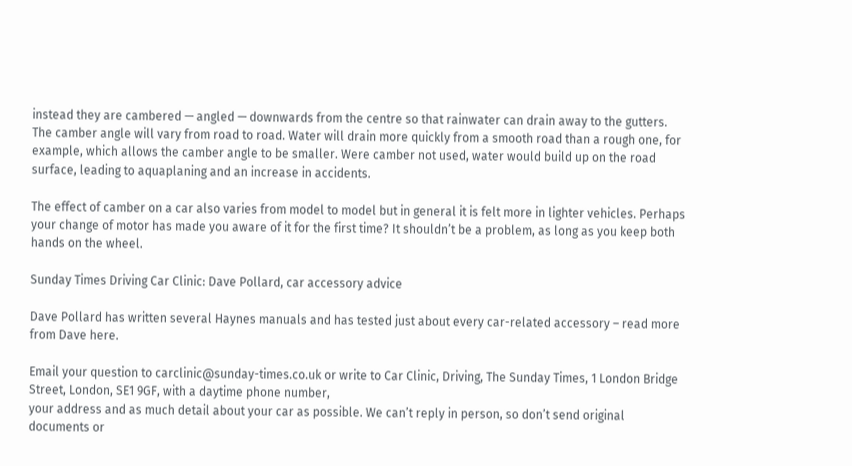instead they are cambered — angled — downwards from the centre so that rainwater can drain away to the gutters. The camber angle will vary from road to road. Water will drain more quickly from a smooth road than a rough one, for example, which allows the camber angle to be smaller. Were camber not used, water would build up on the road surface, leading to aquaplaning and an increase in accidents.

The effect of camber on a car also varies from model to model but in general it is felt more in lighter vehicles. Perhaps your change of motor has made you aware of it for the first time? It shouldn’t be a problem, as long as you keep both hands on the wheel.

Sunday Times Driving Car Clinic: Dave Pollard, car accessory advice

Dave Pollard has written several Haynes manuals and has tested just about every car-related accessory – read more from Dave here.

Email your question to carclinic@sunday-times.co.uk or write to Car Clinic, Driving, The Sunday Times, 1 London Bridge Street, London, SE1 9GF, with a daytime phone number,
your address and as much detail about your car as possible. We can’t reply in person, so don’t send original documents or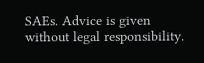SAEs. Advice is given without legal responsibility.